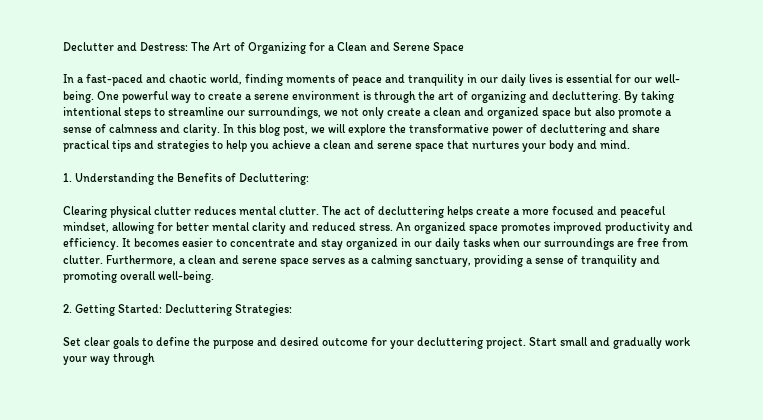Declutter and Destress: The Art of Organizing for a Clean and Serene Space

In a fast-paced and chaotic world, finding moments of peace and tranquility in our daily lives is essential for our well-being. One powerful way to create a serene environment is through the art of organizing and decluttering. By taking intentional steps to streamline our surroundings, we not only create a clean and organized space but also promote a sense of calmness and clarity. In this blog post, we will explore the transformative power of decluttering and share practical tips and strategies to help you achieve a clean and serene space that nurtures your body and mind.

1. Understanding the Benefits of Decluttering:

Clearing physical clutter reduces mental clutter. The act of decluttering helps create a more focused and peaceful mindset, allowing for better mental clarity and reduced stress. An organized space promotes improved productivity and efficiency. It becomes easier to concentrate and stay organized in our daily tasks when our surroundings are free from clutter. Furthermore, a clean and serene space serves as a calming sanctuary, providing a sense of tranquility and promoting overall well-being.

2. Getting Started: Decluttering Strategies:

Set clear goals to define the purpose and desired outcome for your decluttering project. Start small and gradually work your way through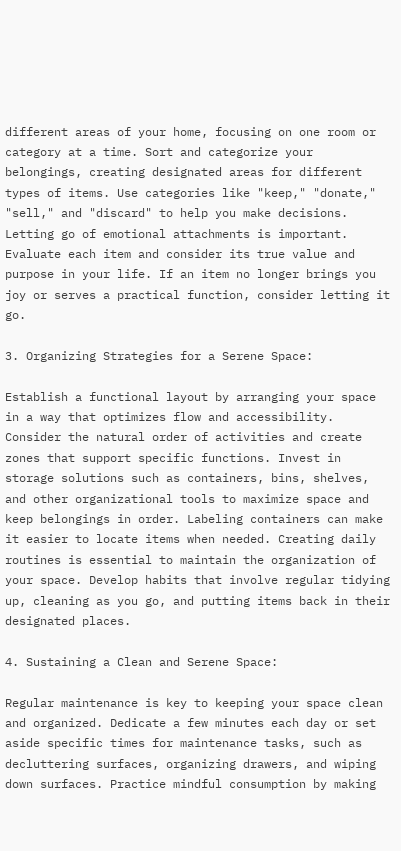different areas of your home, focusing on one room or category at a time. Sort and categorize your belongings, creating designated areas for different types of items. Use categories like "keep," "donate," "sell," and "discard" to help you make decisions. Letting go of emotional attachments is important. Evaluate each item and consider its true value and purpose in your life. If an item no longer brings you joy or serves a practical function, consider letting it go.

3. Organizing Strategies for a Serene Space:

Establish a functional layout by arranging your space in a way that optimizes flow and accessibility. Consider the natural order of activities and create zones that support specific functions. Invest in storage solutions such as containers, bins, shelves, and other organizational tools to maximize space and keep belongings in order. Labeling containers can make it easier to locate items when needed. Creating daily routines is essential to maintain the organization of your space. Develop habits that involve regular tidying up, cleaning as you go, and putting items back in their designated places.

4. Sustaining a Clean and Serene Space:

Regular maintenance is key to keeping your space clean and organized. Dedicate a few minutes each day or set aside specific times for maintenance tasks, such as decluttering surfaces, organizing drawers, and wiping down surfaces. Practice mindful consumption by making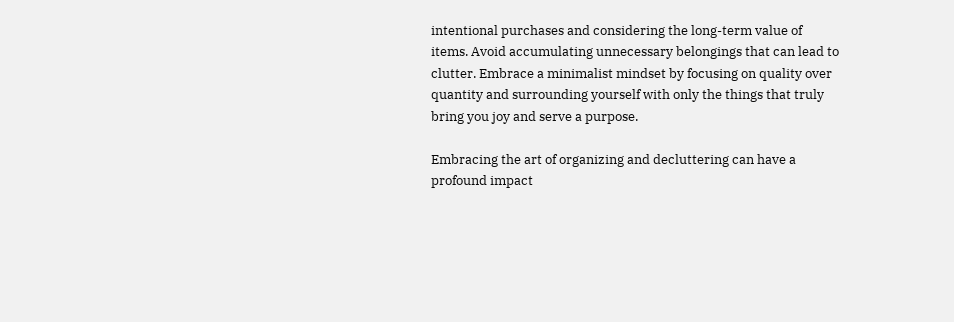intentional purchases and considering the long-term value of items. Avoid accumulating unnecessary belongings that can lead to clutter. Embrace a minimalist mindset by focusing on quality over quantity and surrounding yourself with only the things that truly bring you joy and serve a purpose.

Embracing the art of organizing and decluttering can have a profound impact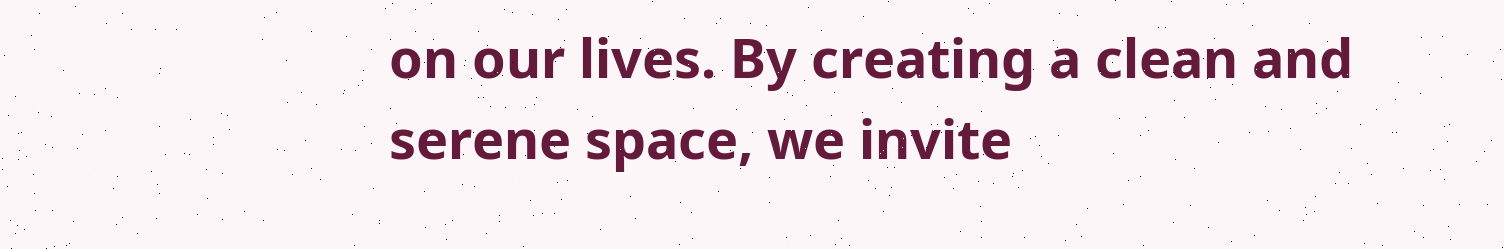on our lives. By creating a clean and serene space, we invite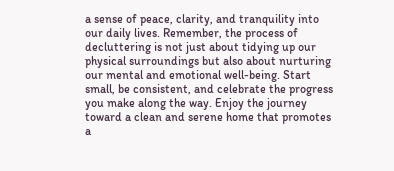a sense of peace, clarity, and tranquility into our daily lives. Remember, the process of decluttering is not just about tidying up our physical surroundings but also about nurturing our mental and emotional well-being. Start small, be consistent, and celebrate the progress you make along the way. Enjoy the journey toward a clean and serene home that promotes a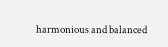harmonious and balanced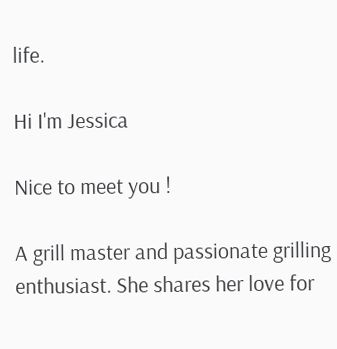life.

Hi I'm Jessica

Nice to meet you !

A grill master and passionate grilling enthusiast. She shares her love for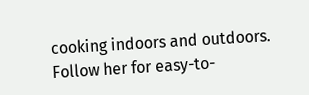cooking indoors and outdoors. Follow her for easy-to-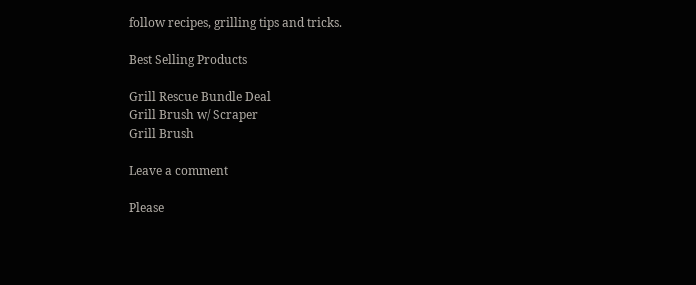follow recipes, grilling tips and tricks.

Best Selling Products

Grill Rescue Bundle Deal
Grill Brush w/ Scraper
Grill Brush

Leave a comment

Please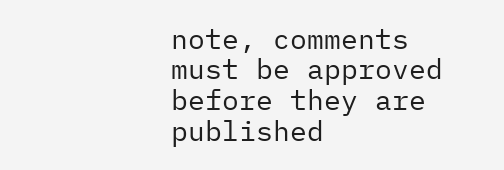note, comments must be approved before they are published